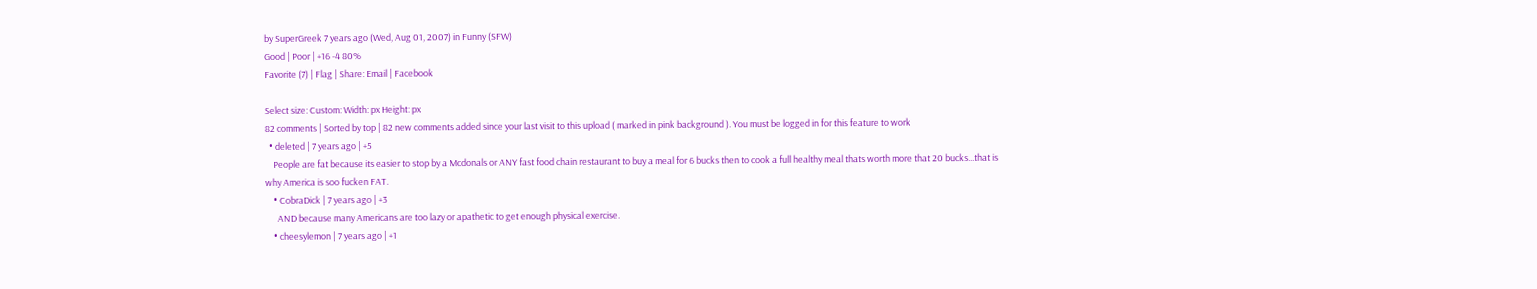by SuperGreek 7 years ago (Wed, Aug 01, 2007) in Funny (SFW)
Good | Poor | +16 -4 80%
Favorite (7) | Flag | Share: Email | Facebook

Select size: Custom: Width: px Height: px
82 comments | Sorted by top | 82 new comments added since your last visit to this upload ( marked in pink background ). You must be logged in for this feature to work
  • deleted | 7 years ago | +5
    People are fat because its easier to stop by a Mcdonals or ANY fast food chain restaurant to buy a meal for 6 bucks then to cook a full healthy meal thats worth more that 20 bucks...that is why America is soo fucken FAT.
    • CobraDick | 7 years ago | +3
      AND because many Americans are too lazy or apathetic to get enough physical exercise.
    • cheesylemon | 7 years ago | +1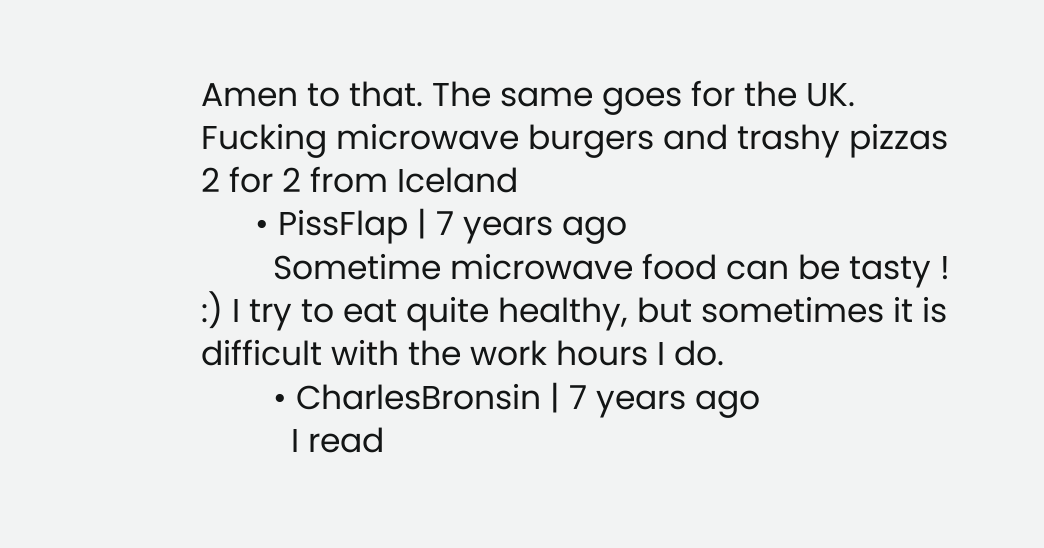Amen to that. The same goes for the UK. Fucking microwave burgers and trashy pizzas 2 for 2 from Iceland
      • PissFlap | 7 years ago
        Sometime microwave food can be tasty ! :) I try to eat quite healthy, but sometimes it is difficult with the work hours I do.
        • CharlesBronsin | 7 years ago
          I read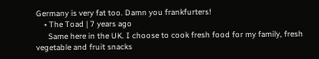Germany is very fat too. Damn you frankfurters!
    • The Toad | 7 years ago
      Same here in the UK. I choose to cook fresh food for my family, fresh vegetable and fruit snacks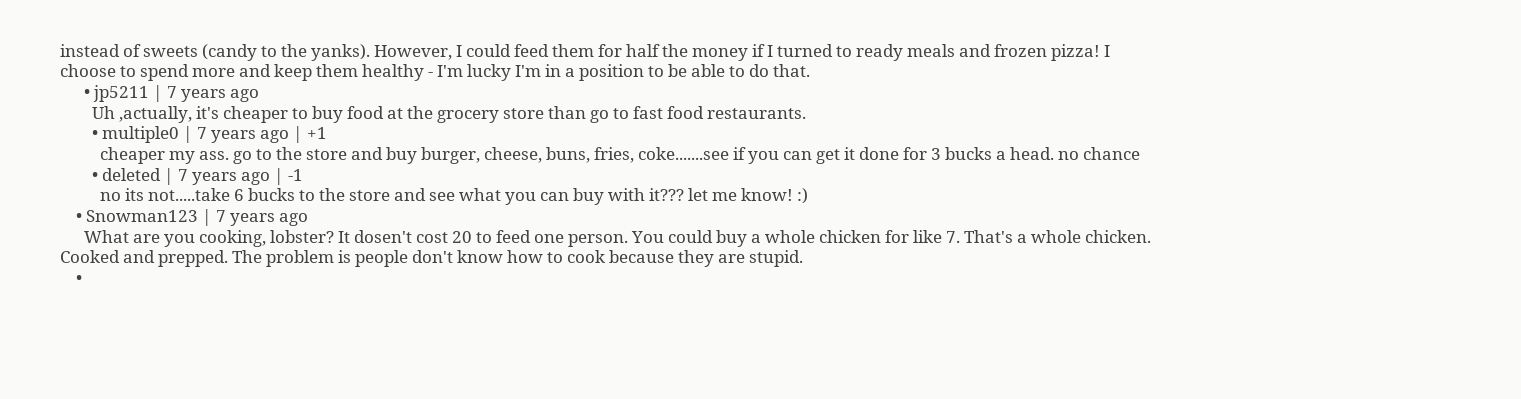instead of sweets (candy to the yanks). However, I could feed them for half the money if I turned to ready meals and frozen pizza! I choose to spend more and keep them healthy - I'm lucky I'm in a position to be able to do that.
      • jp5211 | 7 years ago
        Uh ,actually, it's cheaper to buy food at the grocery store than go to fast food restaurants.
        • multiple0 | 7 years ago | +1
          cheaper my ass. go to the store and buy burger, cheese, buns, fries, coke.......see if you can get it done for 3 bucks a head. no chance
        • deleted | 7 years ago | -1
          no its not.....take 6 bucks to the store and see what you can buy with it??? let me know! :)
    • Snowman123 | 7 years ago
      What are you cooking, lobster? It dosen't cost 20 to feed one person. You could buy a whole chicken for like 7. That's a whole chicken. Cooked and prepped. The problem is people don't know how to cook because they are stupid.
    •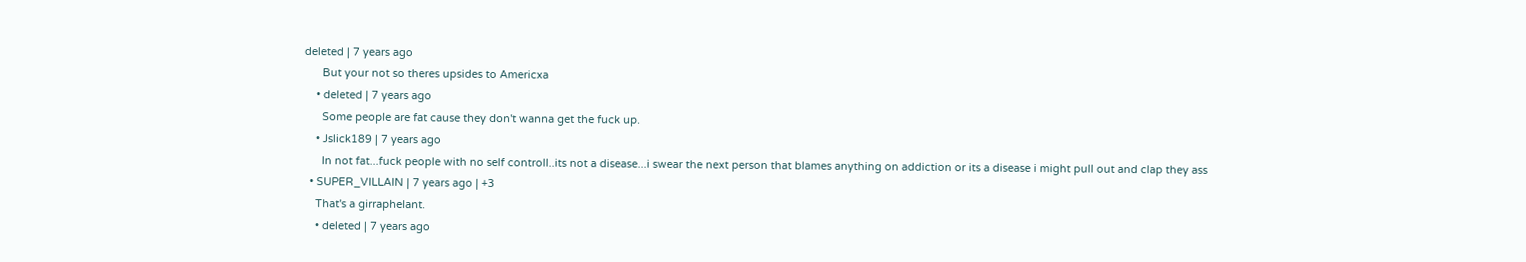deleted | 7 years ago
      But your not so theres upsides to Americxa
    • deleted | 7 years ago
      Some people are fat cause they don't wanna get the fuck up.
    • Jslick189 | 7 years ago
      In not fat...fuck people with no self controll..its not a disease...i swear the next person that blames anything on addiction or its a disease i might pull out and clap they ass
  • SUPER_VILLAIN | 7 years ago | +3
    That's a girraphelant.
    • deleted | 7 years ago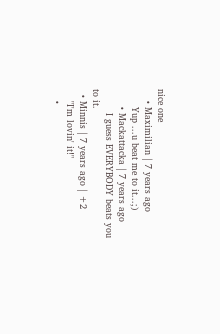nice one
    • Maximilian | 7 years ago
      Yup ...u beat me to it...;)
      • Mackattacka | 7 years ago
        I guess EVERYBODY beats you to it.
  • Minnis | 7 years ago | +2
    "I'm lovin' it!"
    •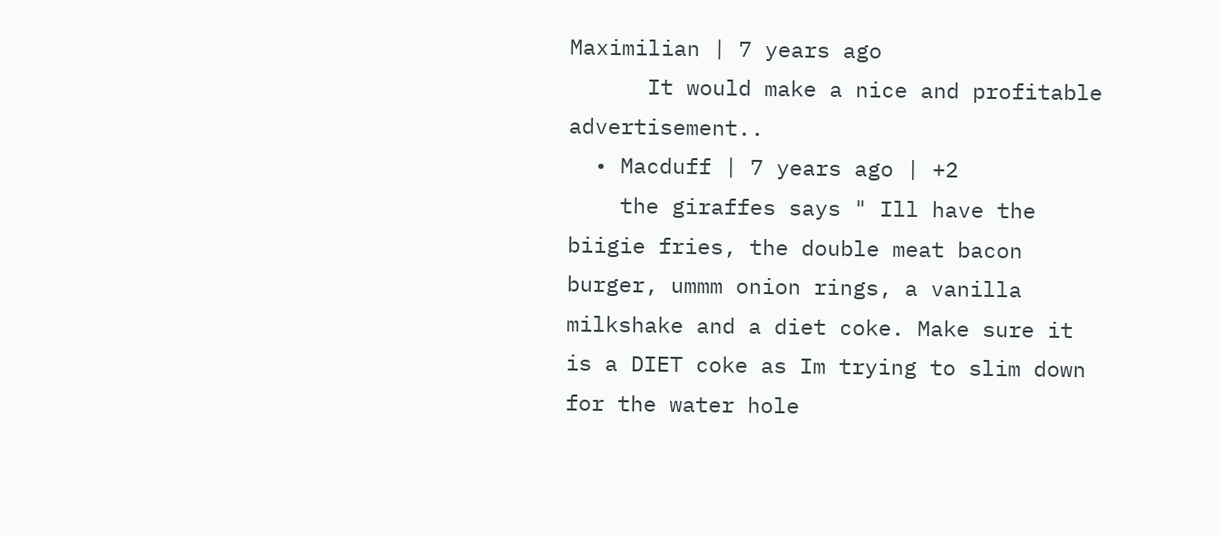Maximilian | 7 years ago
      It would make a nice and profitable advertisement..
  • Macduff | 7 years ago | +2
    the giraffes says " Ill have the biigie fries, the double meat bacon burger, ummm onion rings, a vanilla milkshake and a diet coke. Make sure it is a DIET coke as Im trying to slim down for the water hole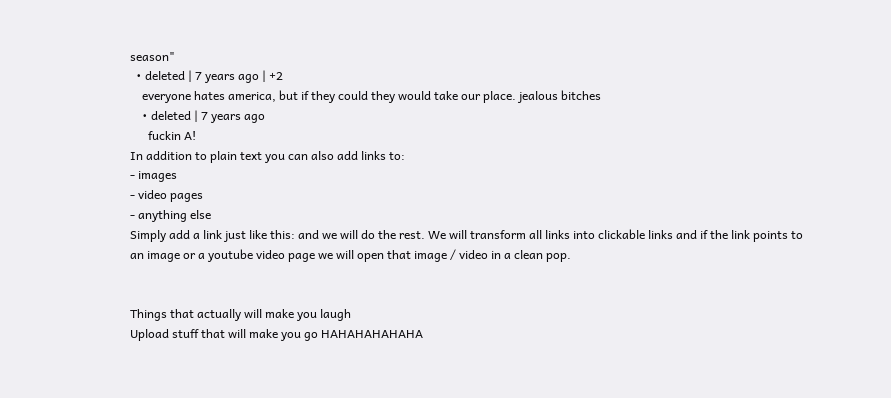season"
  • deleted | 7 years ago | +2
    everyone hates america, but if they could they would take our place. jealous bitches
    • deleted | 7 years ago
      fuckin A!
In addition to plain text you can also add links to:
- images
- video pages
- anything else
Simply add a link just like this: and we will do the rest. We will transform all links into clickable links and if the link points to an image or a youtube video page we will open that image / video in a clean pop.


Things that actually will make you laugh
Upload stuff that will make you go HAHAHAHAHAHA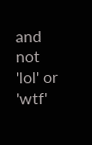and not 'lol' or 'wtf'